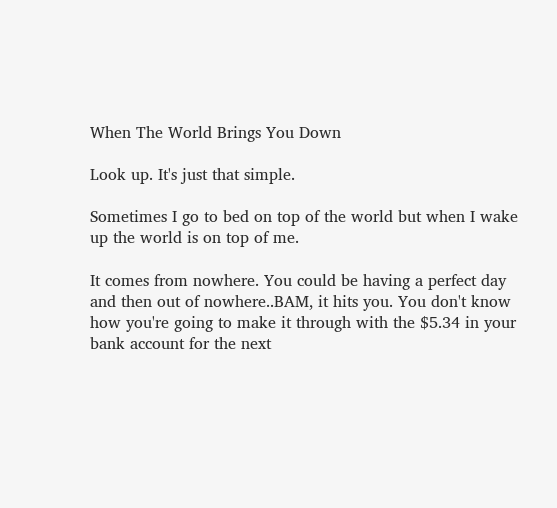When The World Brings You Down

Look up. It's just that simple.

Sometimes I go to bed on top of the world but when I wake up the world is on top of me.

It comes from nowhere. You could be having a perfect day and then out of nowhere..BAM, it hits you. You don't know how you're going to make it through with the $5.34 in your bank account for the next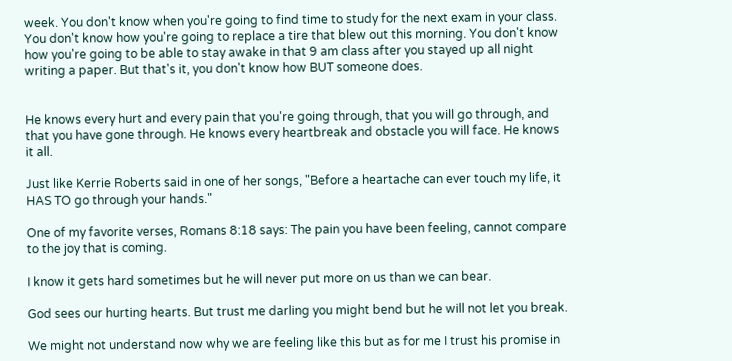week. You don't know when you're going to find time to study for the next exam in your class. You don't know how you're going to replace a tire that blew out this morning. You don't know how you're going to be able to stay awake in that 9 am class after you stayed up all night writing a paper. But that's it, you don't know how BUT someone does.


He knows every hurt and every pain that you're going through, that you will go through, and that you have gone through. He knows every heartbreak and obstacle you will face. He knows it all.

Just like Kerrie Roberts said in one of her songs, "Before a heartache can ever touch my life, it HAS TO go through your hands."

One of my favorite verses, Romans 8:18 says: The pain you have been feeling, cannot compare to the joy that is coming.

I know it gets hard sometimes but he will never put more on us than we can bear.

God sees our hurting hearts. But trust me darling you might bend but he will not let you break.

We might not understand now why we are feeling like this but as for me I trust his promise in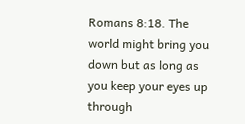Romans 8:18. The world might bring you down but as long as you keep your eyes up through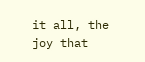it all, the joy that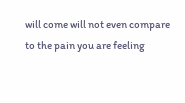will come will not even compare to the pain you are feeling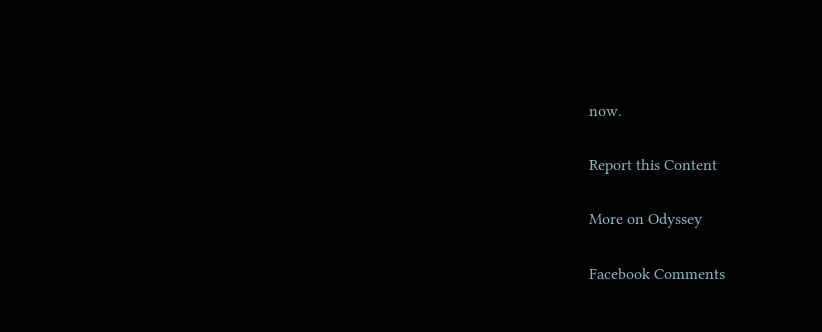now.

Report this Content

More on Odyssey

Facebook Comments